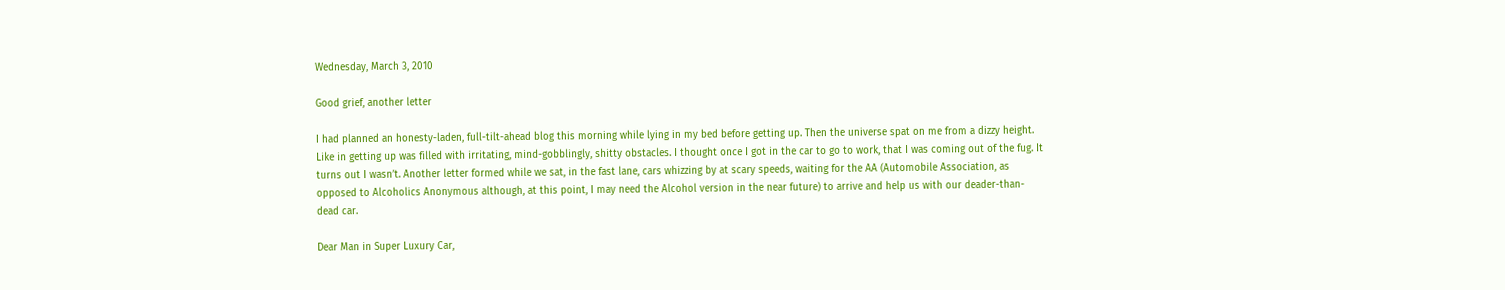Wednesday, March 3, 2010

Good grief, another letter

I had planned an honesty-laden, full-tilt-ahead blog this morning while lying in my bed before getting up. Then the universe spat on me from a dizzy height. Like in getting up was filled with irritating, mind-gobblingly, shitty obstacles. I thought once I got in the car to go to work, that I was coming out of the fug. It turns out I wasn’t. Another letter formed while we sat, in the fast lane, cars whizzing by at scary speeds, waiting for the AA (Automobile Association, as opposed to Alcoholics Anonymous although, at this point, I may need the Alcohol version in the near future) to arrive and help us with our deader-than-dead car.

Dear Man in Super Luxury Car,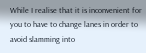While I realise that it is inconvenient for you to have to change lanes in order to avoid slamming into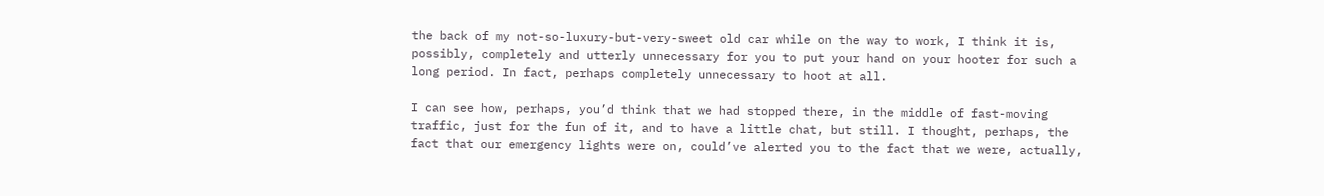the back of my not-so-luxury-but-very-sweet old car while on the way to work, I think it is, possibly, completely and utterly unnecessary for you to put your hand on your hooter for such a long period. In fact, perhaps completely unnecessary to hoot at all.

I can see how, perhaps, you’d think that we had stopped there, in the middle of fast-moving traffic, just for the fun of it, and to have a little chat, but still. I thought, perhaps, the fact that our emergency lights were on, could’ve alerted you to the fact that we were, actually,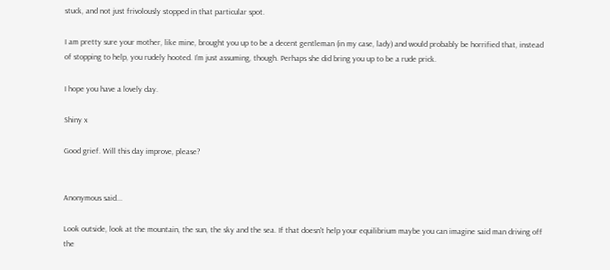stuck, and not just frivolously stopped in that particular spot.

I am pretty sure your mother, like mine, brought you up to be a decent gentleman (in my case, lady) and would probably be horrified that, instead of stopping to help, you rudely hooted. I’m just assuming, though. Perhaps she did bring you up to be a rude prick.

I hope you have a lovely day.

Shiny x

Good grief. Will this day improve, please?


Anonymous said...

Look outside, look at the mountain, the sun, the sky and the sea. If that doesn't help your equilibrium maybe you can imagine said man driving off the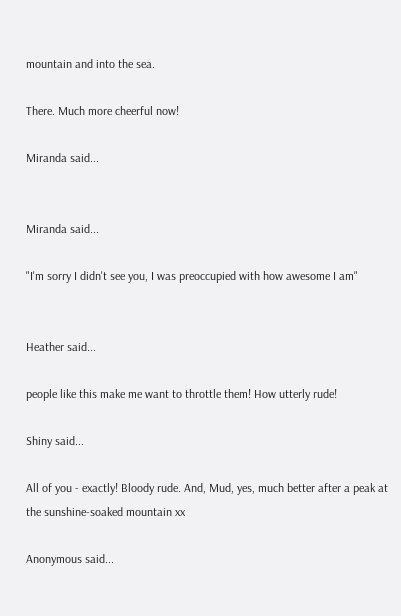mountain and into the sea.

There. Much more cheerful now!

Miranda said...


Miranda said...

"I'm sorry I didn't see you, I was preoccupied with how awesome I am"


Heather said...

people like this make me want to throttle them! How utterly rude!

Shiny said...

All of you - exactly! Bloody rude. And, Mud, yes, much better after a peak at the sunshine-soaked mountain xx

Anonymous said...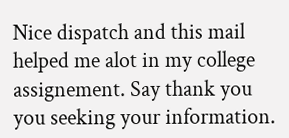Nice dispatch and this mail helped me alot in my college assignement. Say thank you you seeking your information.